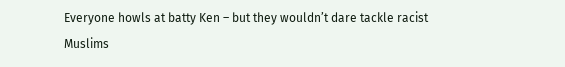Everyone howls at batty Ken – but they wouldn’t dare tackle racist Muslims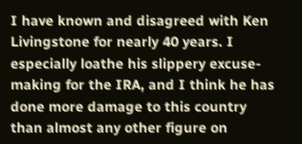I have known and disagreed with Ken Livingstone for nearly 40 years. I especially loathe his slippery excuse-making for the IRA, and I think he has done more damage to this country than almost any other figure on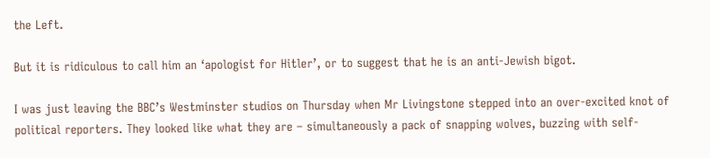the Left.

But it is ridiculous to call him an ‘apologist for Hitler’, or to suggest that he is an anti-Jewish bigot.

I was just leaving the BBC’s Westminster studios on Thursday when Mr Livingstone stepped into an over-excited knot of political reporters. They looked like what they are – simultaneously a pack of snapping wolves, buzzing with self-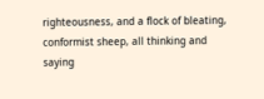righteousness, and a flock of bleating, conformist sheep, all thinking and saying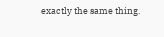exactly the same thing.